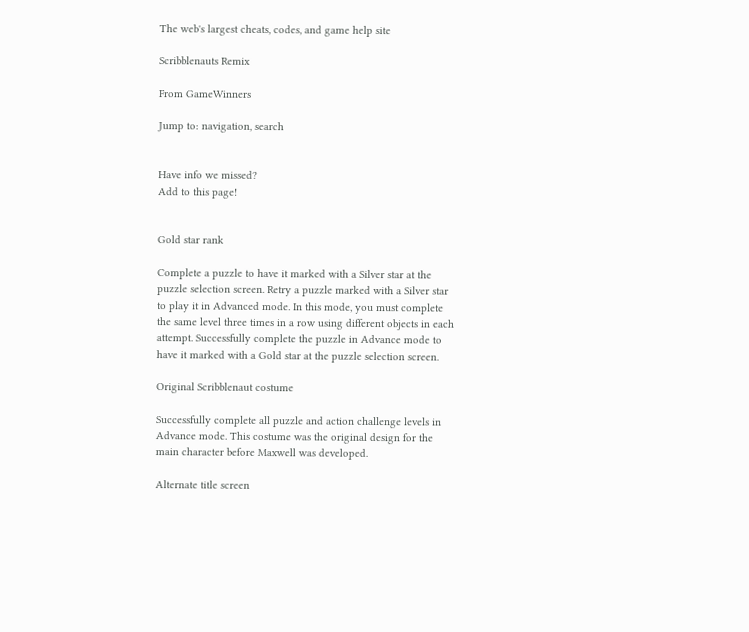The web's largest cheats, codes, and game help site

Scribblenauts Remix

From GameWinners

Jump to: navigation, search


Have info we missed?
Add to this page!


Gold star rank

Complete a puzzle to have it marked with a Silver star at the puzzle selection screen. Retry a puzzle marked with a Silver star to play it in Advanced mode. In this mode, you must complete the same level three times in a row using different objects in each attempt. Successfully complete the puzzle in Advance mode to have it marked with a Gold star at the puzzle selection screen.

Original Scribblenaut costume

Successfully complete all puzzle and action challenge levels in Advance mode. This costume was the original design for the main character before Maxwell was developed.

Alternate title screen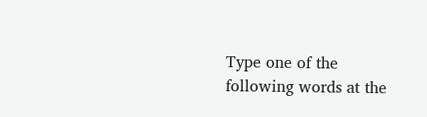Type one of the following words at the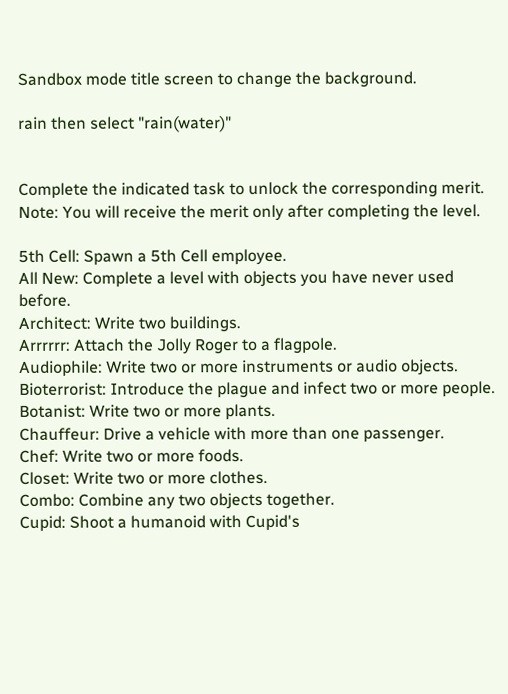Sandbox mode title screen to change the background.

rain then select "rain(water)"


Complete the indicated task to unlock the corresponding merit. Note: You will receive the merit only after completing the level.

5th Cell: Spawn a 5th Cell employee.
All New: Complete a level with objects you have never used before.
Architect: Write two buildings.
Arrrrrr: Attach the Jolly Roger to a flagpole.
Audiophile: Write two or more instruments or audio objects.
Bioterrorist: Introduce the plague and infect two or more people.
Botanist: Write two or more plants.
Chauffeur: Drive a vehicle with more than one passenger.
Chef: Write two or more foods.
Closet: Write two or more clothes.
Combo: Combine any two objects together.
Cupid: Shoot a humanoid with Cupid's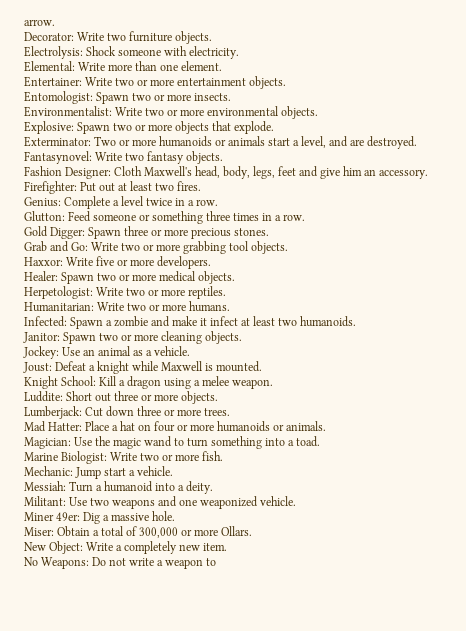arrow.
Decorator: Write two furniture objects.
Electrolysis: Shock someone with electricity.
Elemental: Write more than one element.
Entertainer: Write two or more entertainment objects.
Entomologist: Spawn two or more insects.
Environmentalist: Write two or more environmental objects.
Explosive: Spawn two or more objects that explode.
Exterminator: Two or more humanoids or animals start a level, and are destroyed.
Fantasynovel: Write two fantasy objects.
Fashion Designer: Cloth Maxwell's head, body, legs, feet and give him an accessory.
Firefighter: Put out at least two fires.
Genius: Complete a level twice in a row.
Glutton: Feed someone or something three times in a row.
Gold Digger: Spawn three or more precious stones.
Grab and Go: Write two or more grabbing tool objects.
Haxxor: Write five or more developers.
Healer: Spawn two or more medical objects.
Herpetologist: Write two or more reptiles.
Humanitarian: Write two or more humans.
Infected: Spawn a zombie and make it infect at least two humanoids.
Janitor: Spawn two or more cleaning objects.
Jockey: Use an animal as a vehicle.
Joust: Defeat a knight while Maxwell is mounted.
Knight School: Kill a dragon using a melee weapon.
Luddite: Short out three or more objects.
Lumberjack: Cut down three or more trees.
Mad Hatter: Place a hat on four or more humanoids or animals.
Magician: Use the magic wand to turn something into a toad.
Marine Biologist: Write two or more fish.
Mechanic: Jump start a vehicle.
Messiah: Turn a humanoid into a deity.
Militant: Use two weapons and one weaponized vehicle.
Miner 49er: Dig a massive hole.
Miser: Obtain a total of 300,000 or more Ollars.
New Object: Write a completely new item.
No Weapons: Do not write a weapon to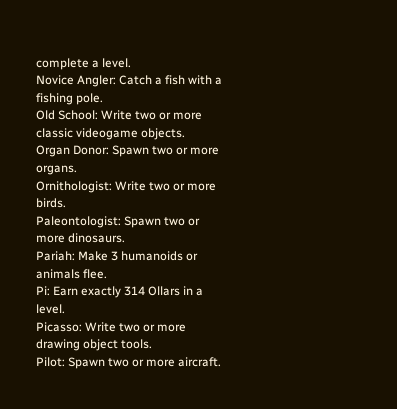complete a level.
Novice Angler: Catch a fish with a fishing pole.
Old School: Write two or more classic videogame objects.
Organ Donor: Spawn two or more organs.
Ornithologist: Write two or more birds.
Paleontologist: Spawn two or more dinosaurs.
Pariah: Make 3 humanoids or animals flee.
Pi: Earn exactly 314 Ollars in a level.
Picasso: Write two or more drawing object tools.
Pilot: Spawn two or more aircraft.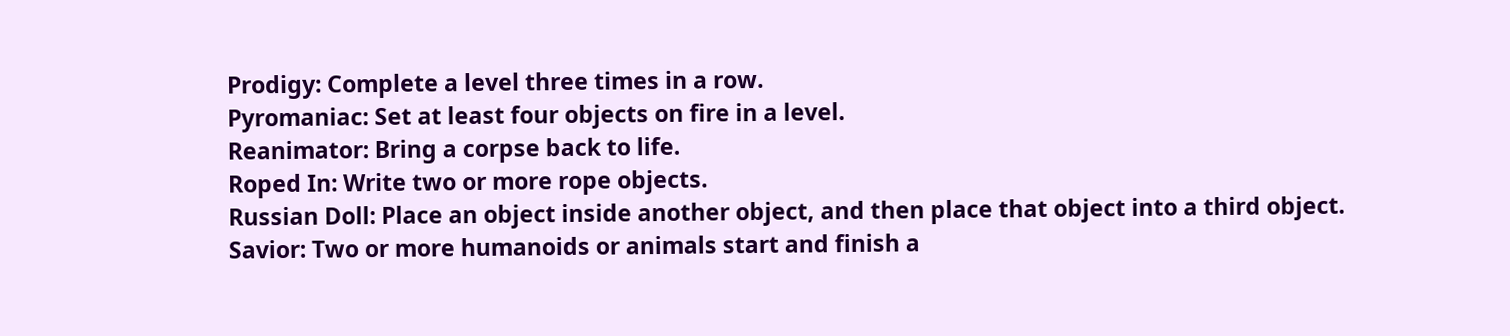Prodigy: Complete a level three times in a row.
Pyromaniac: Set at least four objects on fire in a level.
Reanimator: Bring a corpse back to life.
Roped In: Write two or more rope objects.
Russian Doll: Place an object inside another object, and then place that object into a third object.
Savior: Two or more humanoids or animals start and finish a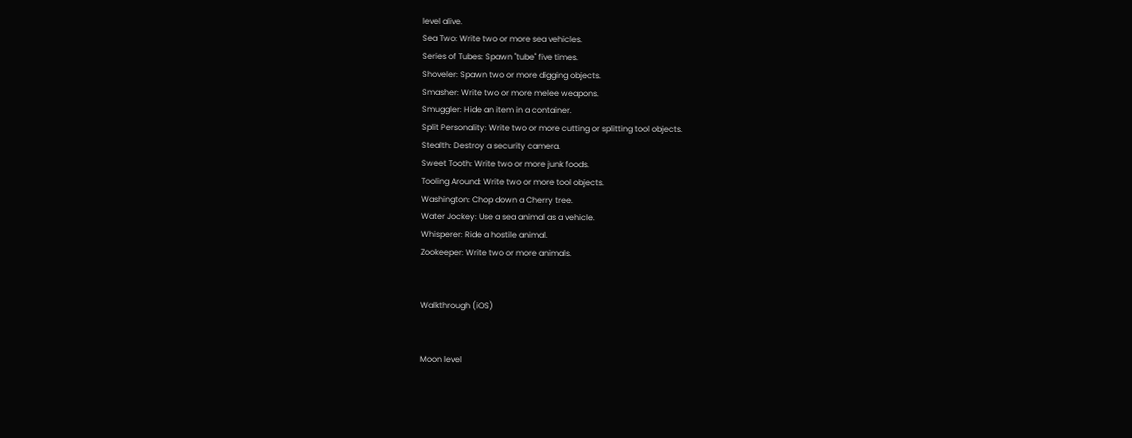level alive.
Sea Two: Write two or more sea vehicles.
Series of Tubes: Spawn "tube" five times.
Shoveler: Spawn two or more digging objects.
Smasher: Write two or more melee weapons.
Smuggler: Hide an item in a container.
Split Personality: Write two or more cutting or splitting tool objects.
Stealth: Destroy a security camera.
Sweet Tooth: Write two or more junk foods.
Tooling Around: Write two or more tool objects.
Washington: Chop down a Cherry tree.
Water Jockey: Use a sea animal as a vehicle.
Whisperer: Ride a hostile animal.
Zookeeper: Write two or more animals.


Walkthrough (iOS)


Moon level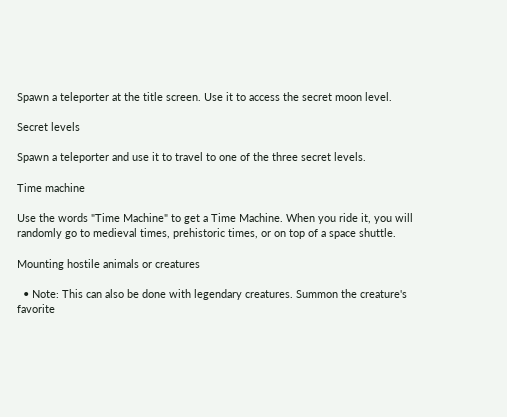Spawn a teleporter at the title screen. Use it to access the secret moon level.

Secret levels

Spawn a teleporter and use it to travel to one of the three secret levels.

Time machine

Use the words "Time Machine" to get a Time Machine. When you ride it, you will randomly go to medieval times, prehistoric times, or on top of a space shuttle.

Mounting hostile animals or creatures

  • Note: This can also be done with legendary creatures. Summon the creature's favorite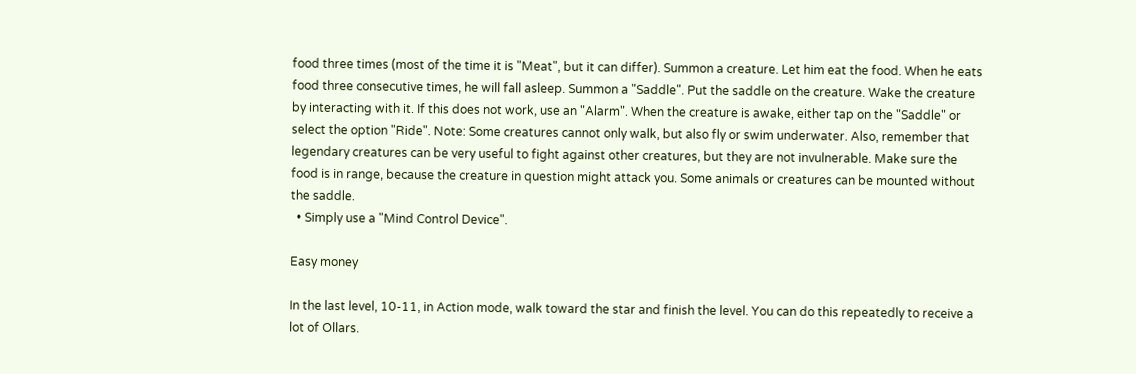food three times (most of the time it is "Meat", but it can differ). Summon a creature. Let him eat the food. When he eats food three consecutive times, he will fall asleep. Summon a "Saddle". Put the saddle on the creature. Wake the creature by interacting with it. If this does not work, use an "Alarm". When the creature is awake, either tap on the "Saddle" or select the option "Ride". Note: Some creatures cannot only walk, but also fly or swim underwater. Also, remember that legendary creatures can be very useful to fight against other creatures, but they are not invulnerable. Make sure the food is in range, because the creature in question might attack you. Some animals or creatures can be mounted without the saddle.
  • Simply use a "Mind Control Device".

Easy money

In the last level, 10-11, in Action mode, walk toward the star and finish the level. You can do this repeatedly to receive a lot of Ollars.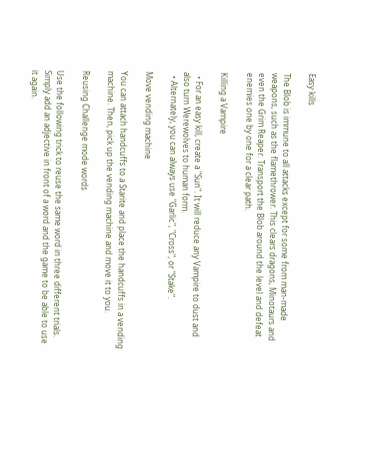Easy kills

The Blob is immune to all attacks except for some from man-made weapons, such as the flamethrower. This clears dragons, Minotaurs and even the Grim Reaper. Transport the Blob around the level and defeat enemies one by one for a clear path.

Killing a Vampire

  • For an easy kill, create a "Sun". It will reduce any Vampire to dust and also turn Werewolves to human form.
  • Alternately, you can always use "Garlic", "Cross", or "Stake".

Move vending machine

You can attach handcuffs to a Starite and place the handcuffs in a vending machine. Then, pick up the vending machine and move it to you.

Reusing Challenge mode words

Use the following trick to reuse the same word in three different trials. Simply add an adjective in front of a word and the game to be able to use it again.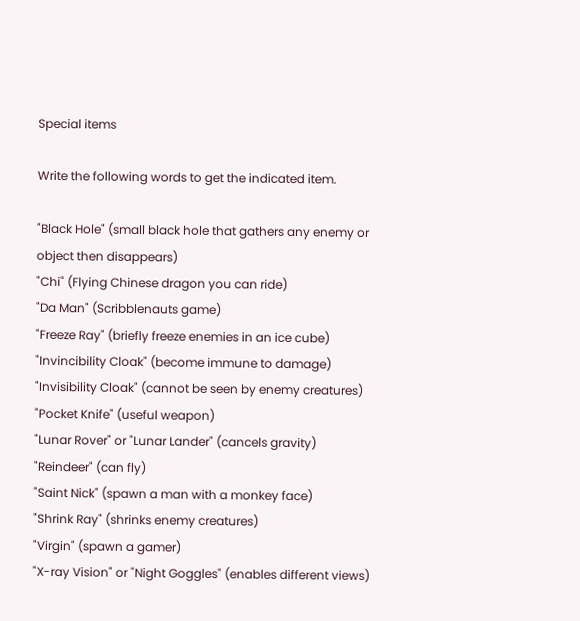Special items

Write the following words to get the indicated item.

"Black Hole" (small black hole that gathers any enemy or object then disappears)
"Chi" (Flying Chinese dragon you can ride)
"Da Man" (Scribblenauts game)
"Freeze Ray" (briefly freeze enemies in an ice cube)
"Invincibility Cloak" (become immune to damage)
"Invisibility Cloak" (cannot be seen by enemy creatures)
"Pocket Knife" (useful weapon)
"Lunar Rover" or "Lunar Lander" (cancels gravity)
"Reindeer" (can fly)
"Saint Nick" (spawn a man with a monkey face)
"Shrink Ray" (shrinks enemy creatures)
"Virgin" (spawn a gamer)
"X-ray Vision" or "Night Goggles" (enables different views)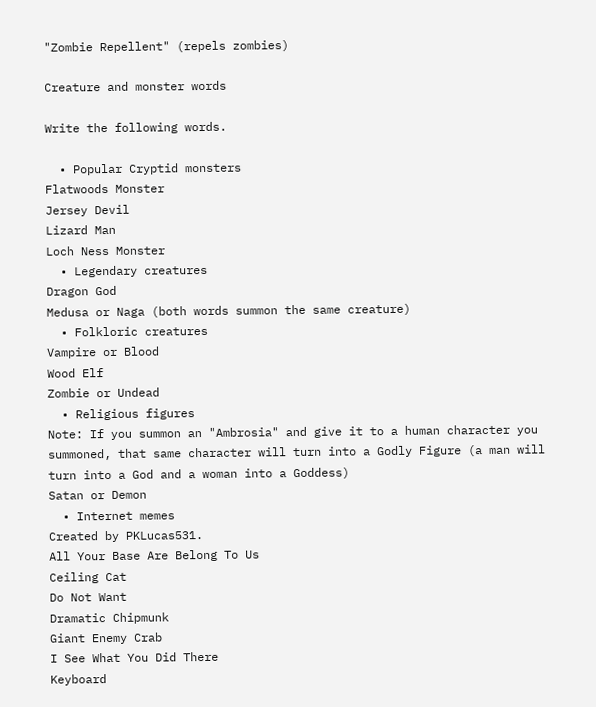"Zombie Repellent" (repels zombies)

Creature and monster words

Write the following words.

  • Popular Cryptid monsters
Flatwoods Monster
Jersey Devil
Lizard Man
Loch Ness Monster
  • Legendary creatures
Dragon God
Medusa or Naga (both words summon the same creature)
  • Folkloric creatures
Vampire or Blood
Wood Elf
Zombie or Undead
  • Religious figures
Note: If you summon an "Ambrosia" and give it to a human character you summoned, that same character will turn into a Godly Figure (a man will turn into a God and a woman into a Goddess)
Satan or Demon
  • Internet memes
Created by PKLucas531.
All Your Base Are Belong To Us
Ceiling Cat
Do Not Want
Dramatic Chipmunk
Giant Enemy Crab
I See What You Did There
Keyboard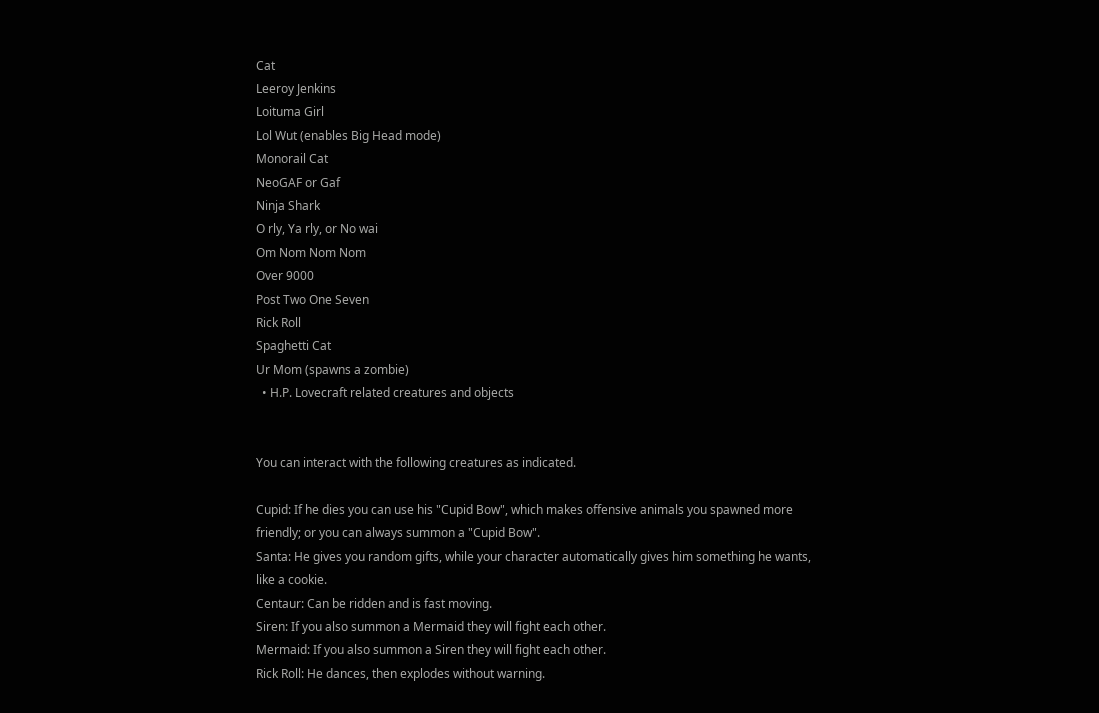Cat
Leeroy Jenkins
Loituma Girl
Lol Wut (enables Big Head mode)
Monorail Cat
NeoGAF or Gaf
Ninja Shark
O rly, Ya rly, or No wai
Om Nom Nom Nom
Over 9000
Post Two One Seven
Rick Roll
Spaghetti Cat
Ur Mom (spawns a zombie)
  • H.P. Lovecraft related creatures and objects


You can interact with the following creatures as indicated.

Cupid: If he dies you can use his "Cupid Bow", which makes offensive animals you spawned more friendly; or you can always summon a "Cupid Bow".
Santa: He gives you random gifts, while your character automatically gives him something he wants, like a cookie.
Centaur: Can be ridden and is fast moving.
Siren: If you also summon a Mermaid they will fight each other.
Mermaid: If you also summon a Siren they will fight each other.
Rick Roll: He dances, then explodes without warning.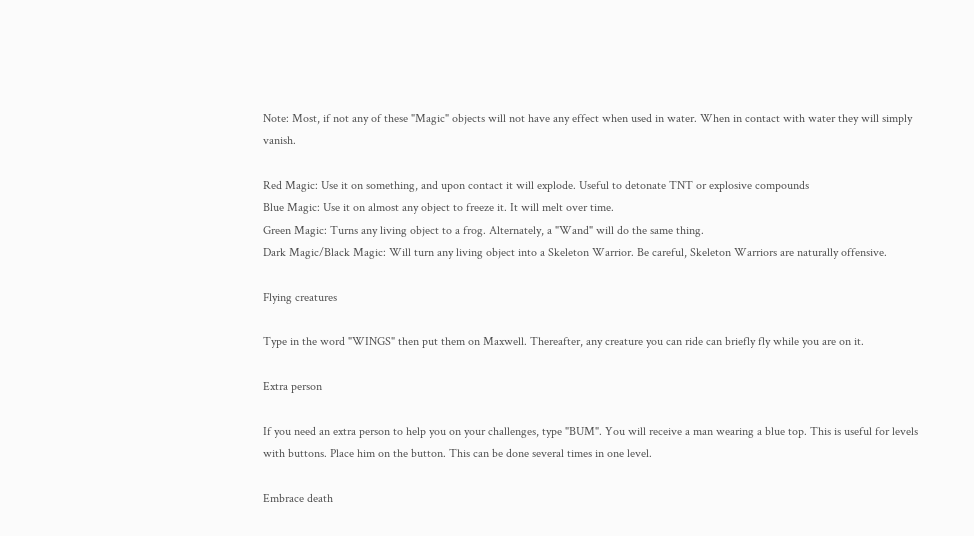Note: Most, if not any of these "Magic" objects will not have any effect when used in water. When in contact with water they will simply vanish.

Red Magic: Use it on something, and upon contact it will explode. Useful to detonate TNT or explosive compounds
Blue Magic: Use it on almost any object to freeze it. It will melt over time.
Green Magic: Turns any living object to a frog. Alternately, a "Wand" will do the same thing.
Dark Magic/Black Magic: Will turn any living object into a Skeleton Warrior. Be careful, Skeleton Warriors are naturally offensive.

Flying creatures

Type in the word "WINGS" then put them on Maxwell. Thereafter, any creature you can ride can briefly fly while you are on it.

Extra person

If you need an extra person to help you on your challenges, type "BUM". You will receive a man wearing a blue top. This is useful for levels with buttons. Place him on the button. This can be done several times in one level.

Embrace death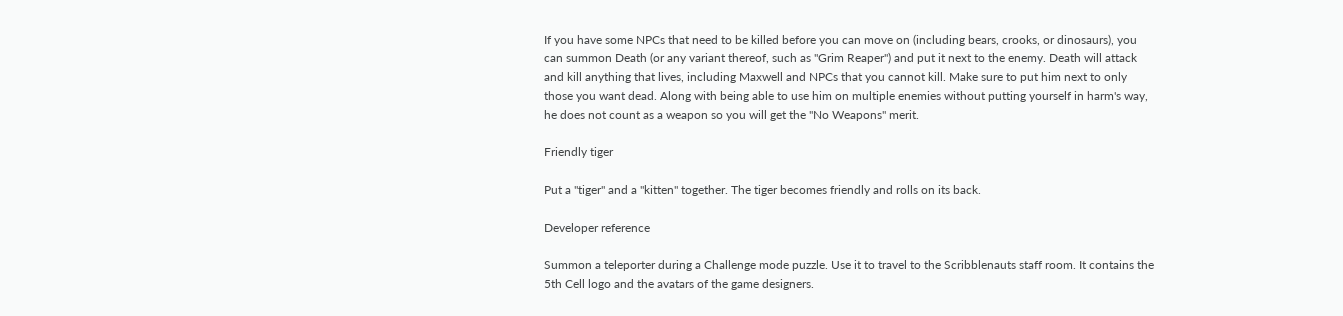If you have some NPCs that need to be killed before you can move on (including bears, crooks, or dinosaurs), you can summon Death (or any variant thereof, such as "Grim Reaper") and put it next to the enemy. Death will attack and kill anything that lives, including Maxwell and NPCs that you cannot kill. Make sure to put him next to only those you want dead. Along with being able to use him on multiple enemies without putting yourself in harm's way, he does not count as a weapon so you will get the "No Weapons" merit.

Friendly tiger

Put a "tiger" and a "kitten" together. The tiger becomes friendly and rolls on its back.

Developer reference

Summon a teleporter during a Challenge mode puzzle. Use it to travel to the Scribblenauts staff room. It contains the 5th Cell logo and the avatars of the game designers.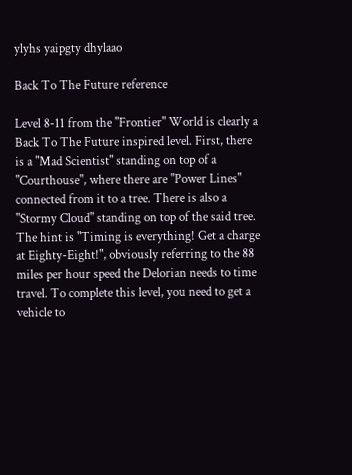ylyhs yaipgty dhylaao

Back To The Future reference

Level 8-11 from the "Frontier" World is clearly a Back To The Future inspired level. First, there is a "Mad Scientist" standing on top of a "Courthouse", where there are "Power Lines" connected from it to a tree. There is also a "Stormy Cloud" standing on top of the said tree. The hint is "Timing is everything! Get a charge at Eighty-Eight!", obviously referring to the 88 miles per hour speed the Delorian needs to time travel. To complete this level, you need to get a vehicle to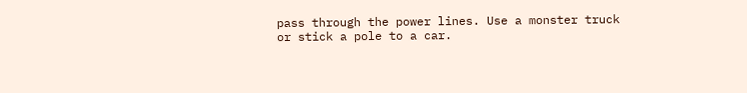pass through the power lines. Use a monster truck or stick a pole to a car.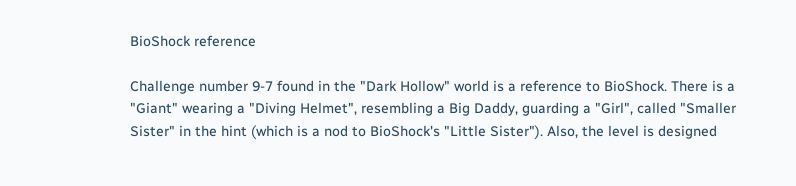BioShock reference

Challenge number 9-7 found in the "Dark Hollow" world is a reference to BioShock. There is a "Giant" wearing a "Diving Helmet", resembling a Big Daddy, guarding a "Girl", called "Smaller Sister" in the hint (which is a nod to BioShock's "Little Sister"). Also, the level is designed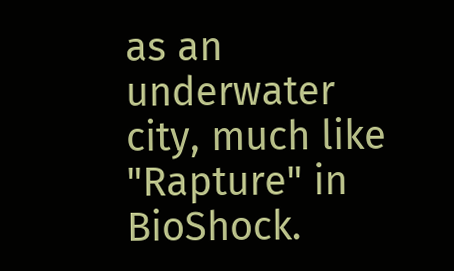as an underwater city, much like "Rapture" in BioShock.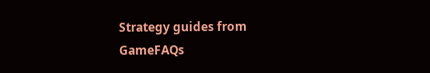Strategy guides from GameFAQs